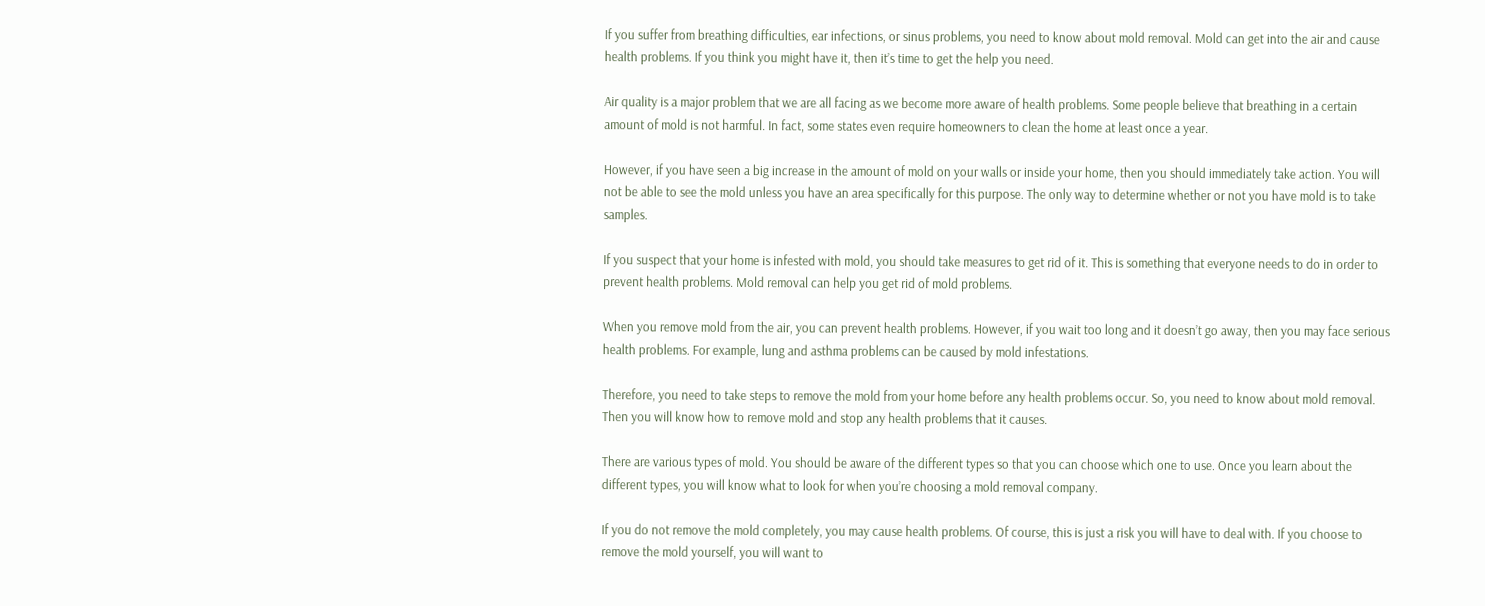If you suffer from breathing difficulties, ear infections, or sinus problems, you need to know about mold removal. Mold can get into the air and cause health problems. If you think you might have it, then it’s time to get the help you need.

Air quality is a major problem that we are all facing as we become more aware of health problems. Some people believe that breathing in a certain amount of mold is not harmful. In fact, some states even require homeowners to clean the home at least once a year.

However, if you have seen a big increase in the amount of mold on your walls or inside your home, then you should immediately take action. You will not be able to see the mold unless you have an area specifically for this purpose. The only way to determine whether or not you have mold is to take samples.

If you suspect that your home is infested with mold, you should take measures to get rid of it. This is something that everyone needs to do in order to prevent health problems. Mold removal can help you get rid of mold problems.

When you remove mold from the air, you can prevent health problems. However, if you wait too long and it doesn’t go away, then you may face serious health problems. For example, lung and asthma problems can be caused by mold infestations.

Therefore, you need to take steps to remove the mold from your home before any health problems occur. So, you need to know about mold removal. Then you will know how to remove mold and stop any health problems that it causes.

There are various types of mold. You should be aware of the different types so that you can choose which one to use. Once you learn about the different types, you will know what to look for when you’re choosing a mold removal company.

If you do not remove the mold completely, you may cause health problems. Of course, this is just a risk you will have to deal with. If you choose to remove the mold yourself, you will want to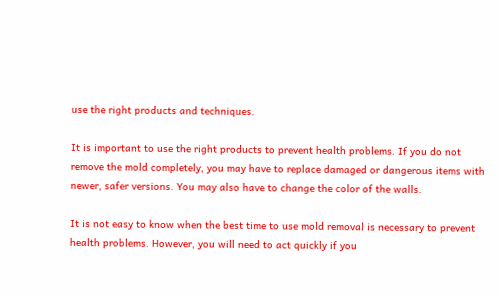use the right products and techniques.

It is important to use the right products to prevent health problems. If you do not remove the mold completely, you may have to replace damaged or dangerous items with newer, safer versions. You may also have to change the color of the walls.

It is not easy to know when the best time to use mold removal is necessary to prevent health problems. However, you will need to act quickly if you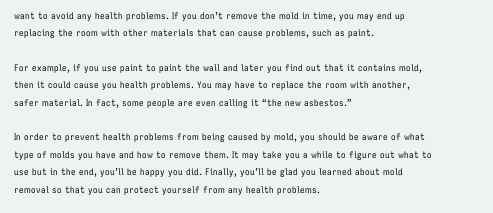want to avoid any health problems. If you don’t remove the mold in time, you may end up replacing the room with other materials that can cause problems, such as paint.

For example, if you use paint to paint the wall and later you find out that it contains mold, then it could cause you health problems. You may have to replace the room with another, safer material. In fact, some people are even calling it “the new asbestos.”

In order to prevent health problems from being caused by mold, you should be aware of what type of molds you have and how to remove them. It may take you a while to figure out what to use but in the end, you’ll be happy you did. Finally, you’ll be glad you learned about mold removal so that you can protect yourself from any health problems.